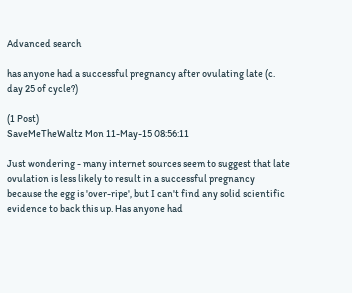Advanced search

has anyone had a successful pregnancy after ovulating late (c. day 25 of cycle?)

(1 Post)
SaveMeTheWaltz Mon 11-May-15 08:56:11

Just wondering - many internet sources seem to suggest that late ovulation is less likely to result in a successful pregnancy because the egg is 'over-ripe', but I can't find any solid scientific evidence to back this up. Has anyone had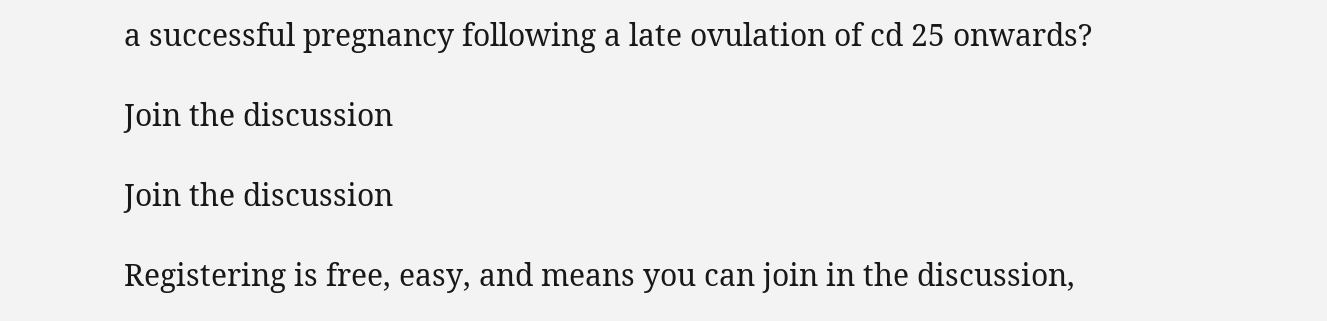a successful pregnancy following a late ovulation of cd 25 onwards?

Join the discussion

Join the discussion

Registering is free, easy, and means you can join in the discussion,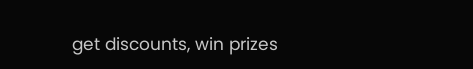get discounts, win prizes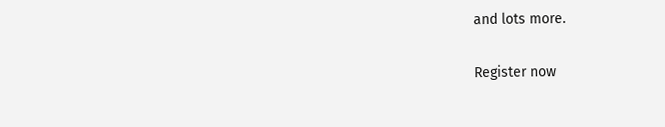and lots more.

Register now